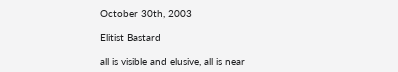October 30th, 2003

Elitist Bastard

all is visible and elusive, all is near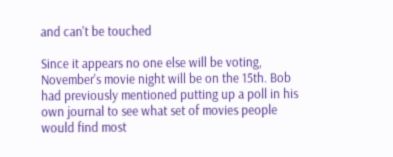and can't be touched

Since it appears no one else will be voting, November's movie night will be on the 15th. Bob had previously mentioned putting up a poll in his own journal to see what set of movies people would find most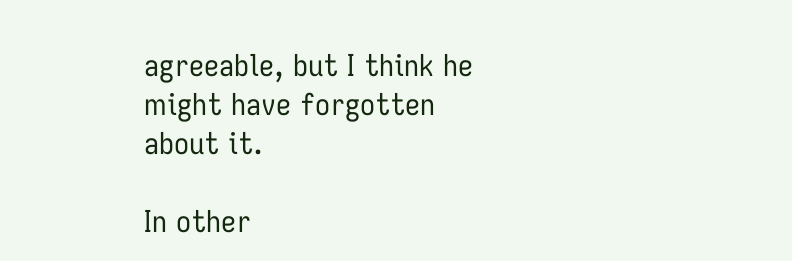agreeable, but I think he might have forgotten about it.

In other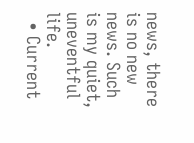news, there is no new news. Such is my quiet, uneventful life.
  • Current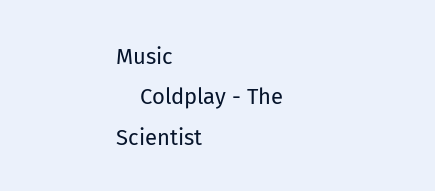Music
    Coldplay - The Scientist